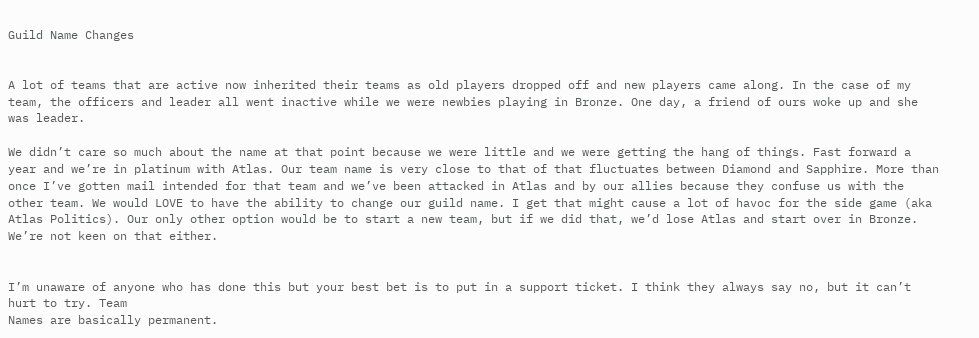Guild Name Changes


A lot of teams that are active now inherited their teams as old players dropped off and new players came along. In the case of my team, the officers and leader all went inactive while we were newbies playing in Bronze. One day, a friend of ours woke up and she was leader.

We didn’t care so much about the name at that point because we were little and we were getting the hang of things. Fast forward a year and we’re in platinum with Atlas. Our team name is very close to that of that fluctuates between Diamond and Sapphire. More than once I’ve gotten mail intended for that team and we’ve been attacked in Atlas and by our allies because they confuse us with the other team. We would LOVE to have the ability to change our guild name. I get that might cause a lot of havoc for the side game (aka Atlas Politics). Our only other option would be to start a new team, but if we did that, we’d lose Atlas and start over in Bronze. We’re not keen on that either.


I’m unaware of anyone who has done this but your best bet is to put in a support ticket. I think they always say no, but it can’t hurt to try. Team
Names are basically permanent.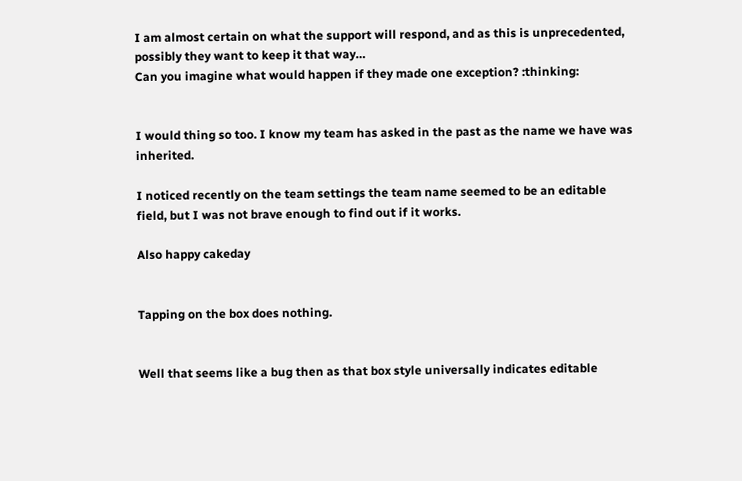I am almost certain on what the support will respond, and as this is unprecedented, possibly they want to keep it that way…
Can you imagine what would happen if they made one exception? :thinking:


I would thing so too. I know my team has asked in the past as the name we have was inherited.

I noticed recently on the team settings the team name seemed to be an editable field, but I was not brave enough to find out if it works.

Also happy cakeday


Tapping on the box does nothing.


Well that seems like a bug then as that box style universally indicates editable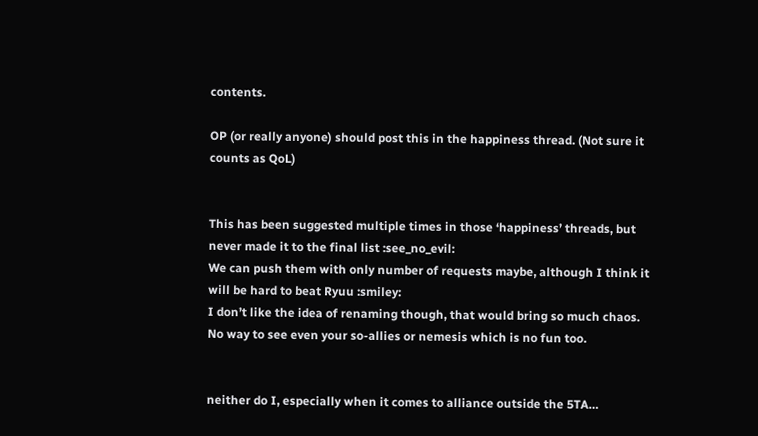contents.

OP (or really anyone) should post this in the happiness thread. (Not sure it counts as QoL)


This has been suggested multiple times in those ‘happiness’ threads, but never made it to the final list :see_no_evil:
We can push them with only number of requests maybe, although I think it will be hard to beat Ryuu :smiley:
I don’t like the idea of renaming though, that would bring so much chaos. No way to see even your so-allies or nemesis which is no fun too.


neither do I, especially when it comes to alliance outside the 5TA…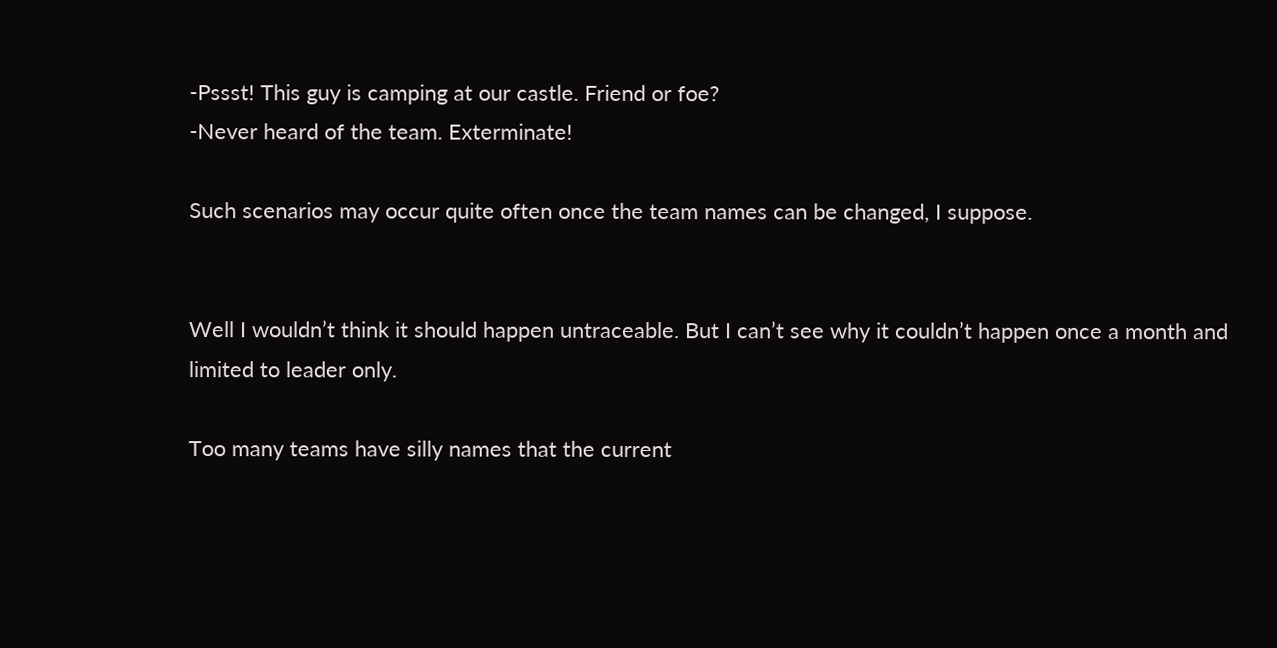-Pssst! This guy is camping at our castle. Friend or foe?
-Never heard of the team. Exterminate!

Such scenarios may occur quite often once the team names can be changed, I suppose.


Well I wouldn’t think it should happen untraceable. But I can’t see why it couldn’t happen once a month and limited to leader only.

Too many teams have silly names that the current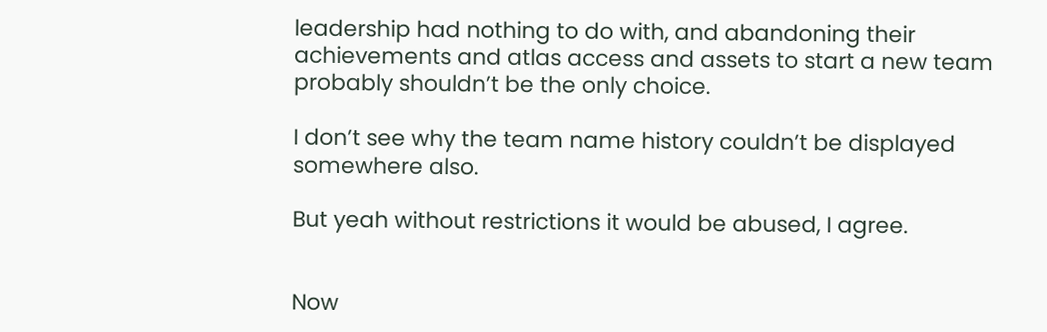leadership had nothing to do with, and abandoning their achievements and atlas access and assets to start a new team probably shouldn’t be the only choice.

I don’t see why the team name history couldn’t be displayed somewhere also.

But yeah without restrictions it would be abused, I agree.


Now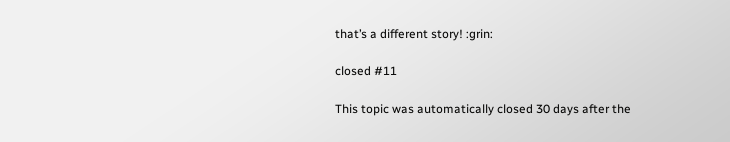that’s a different story! :grin:

closed #11

This topic was automatically closed 30 days after the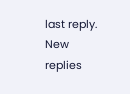last reply. New replies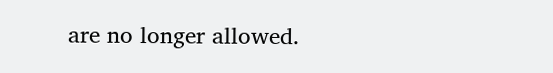are no longer allowed.